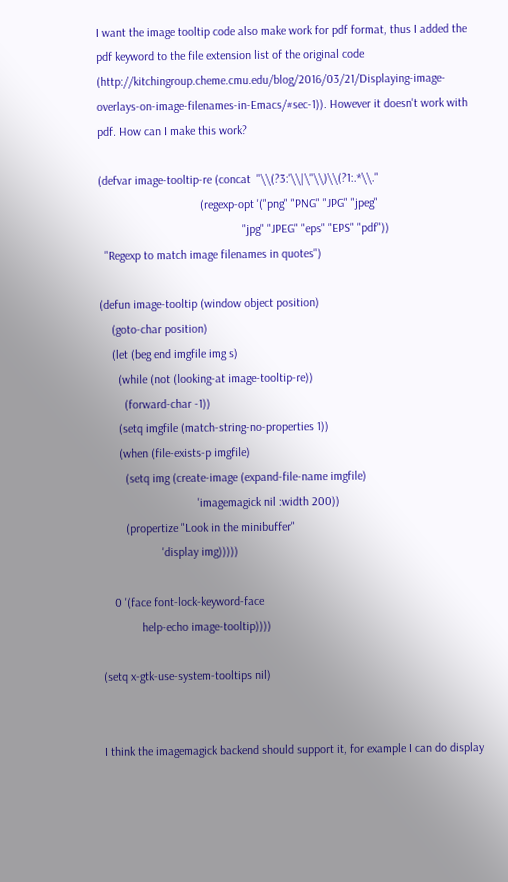I want the image tooltip code also make work for pdf format, thus I added the pdf keyword to the file extension list of the original code (http://kitchingroup.cheme.cmu.edu/blog/2016/03/21/Displaying-image-overlays-on-image-filenames-in-Emacs/#sec-1)). However it doesn't work with pdf. How can I make this work?

(defvar image-tooltip-re (concat  "\\(?3:'\\|\"\\)\\(?1:.*\\."
                                  (regexp-opt '("png" "PNG" "JPG" "jpeg"
                                                "jpg" "JPEG" "eps" "EPS" "pdf"))
  "Regexp to match image filenames in quotes")

(defun image-tooltip (window object position)
    (goto-char position)
    (let (beg end imgfile img s)
      (while (not (looking-at image-tooltip-re))
        (forward-char -1))
      (setq imgfile (match-string-no-properties 1))
      (when (file-exists-p imgfile)
        (setq img (create-image (expand-file-name imgfile)
                                'imagemagick nil :width 200))
        (propertize "Look in the minibuffer"
                    'display img)))))

    0 '(face font-lock-keyword-face
             help-echo image-tooltip))))

(setq x-gtk-use-system-tooltips nil)


I think the imagemagick backend should support it, for example I can do display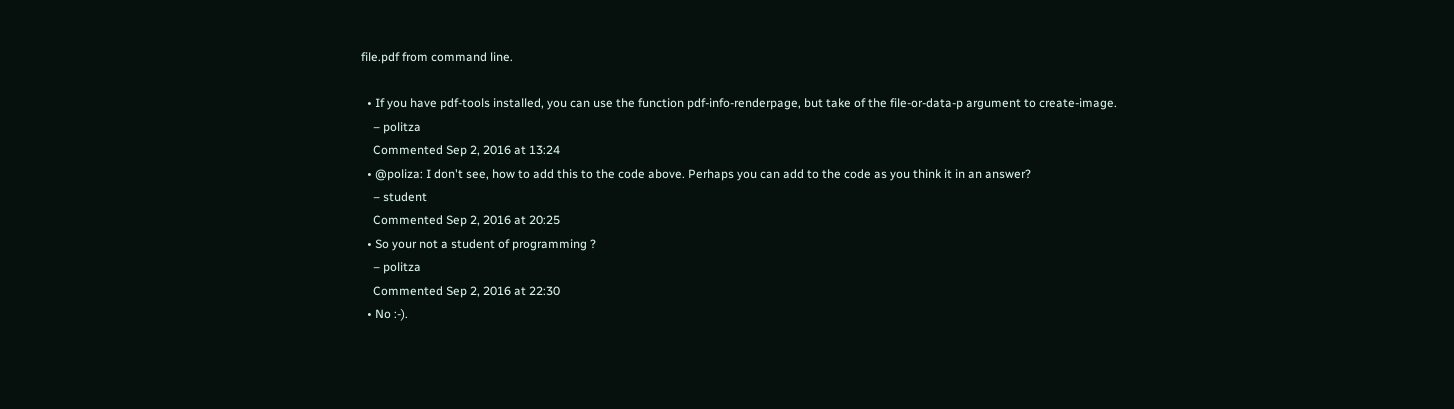file.pdf from command line.

  • If you have pdf-tools installed, you can use the function pdf-info-renderpage, but take of the file-or-data-p argument to create-image.
    – politza
    Commented Sep 2, 2016 at 13:24
  • @poliza: I don't see, how to add this to the code above. Perhaps you can add to the code as you think it in an answer?
    – student
    Commented Sep 2, 2016 at 20:25
  • So your not a student of programming ?
    – politza
    Commented Sep 2, 2016 at 22:30
  • No :-).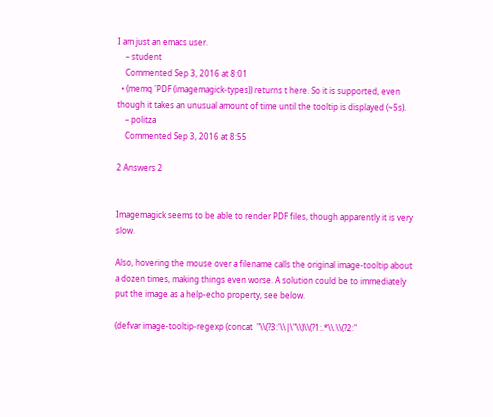I am just an emacs user.
    – student
    Commented Sep 3, 2016 at 8:01
  • (memq 'PDF (imagemagick-types)) returns t here. So it is supported, even though it takes an unusual amount of time until the tooltip is displayed (~5s).
    – politza
    Commented Sep 3, 2016 at 8:55

2 Answers 2


Imagemagick seems to be able to render PDF files, though apparently it is very slow.

Also, hovering the mouse over a filename calls the original image-tooltip about a dozen times, making things even worse. A solution could be to immediately put the image as a help-echo property, see below.

(defvar image-tooltip-regexp (concat  "\\(?3:'\\|\"\\)\\(?1:.*\\.\\(?2:"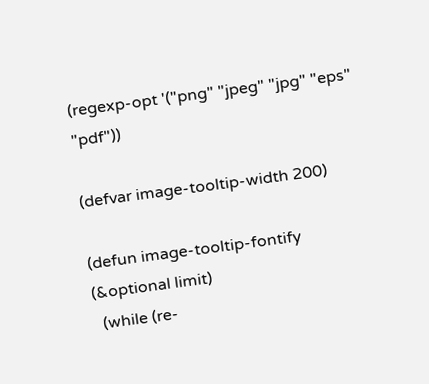(regexp-opt '("png" "jpeg" "jpg" "eps" "pdf"))

(defvar image-tooltip-width 200)

(defun image-tooltip-fontify (&optional limit)
  (while (re-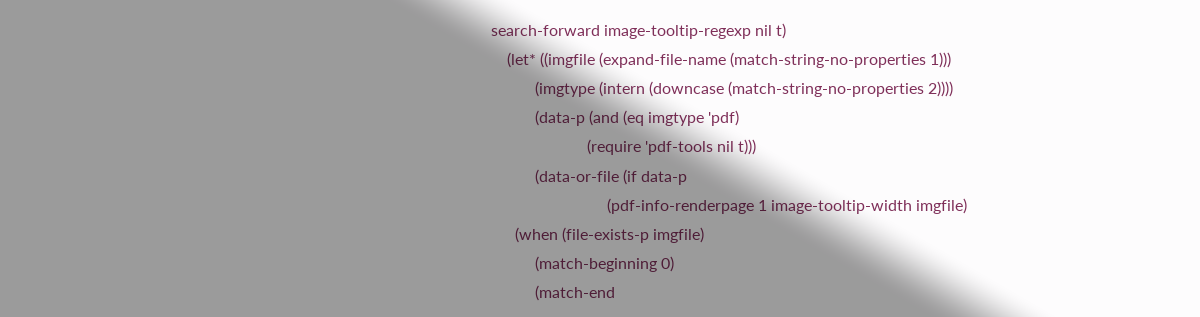search-forward image-tooltip-regexp nil t)
    (let* ((imgfile (expand-file-name (match-string-no-properties 1)))
           (imgtype (intern (downcase (match-string-no-properties 2))))
           (data-p (and (eq imgtype 'pdf)
                        (require 'pdf-tools nil t)))
           (data-or-file (if data-p
                             (pdf-info-renderpage 1 image-tooltip-width imgfile)
      (when (file-exists-p imgfile)
           (match-beginning 0)
           (match-end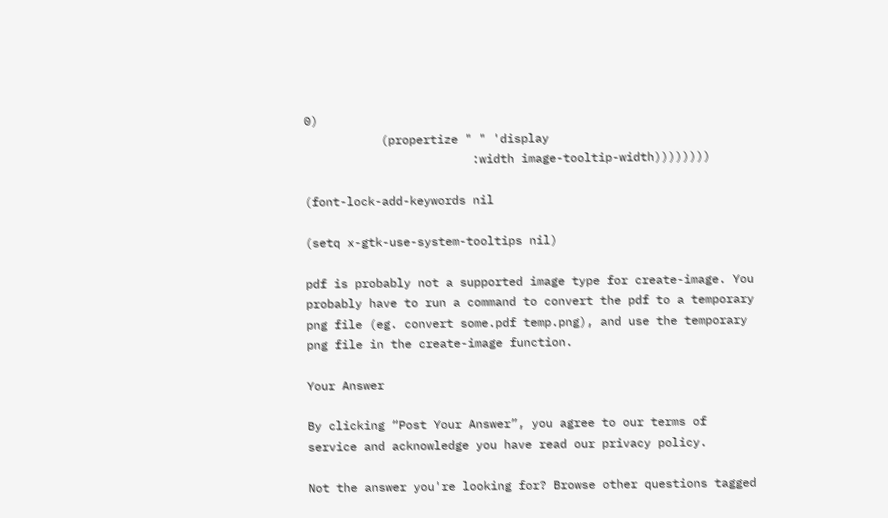0)
           (propertize " " 'display
                        :width image-tooltip-width))))))))

(font-lock-add-keywords nil

(setq x-gtk-use-system-tooltips nil)

pdf is probably not a supported image type for create-image. You probably have to run a command to convert the pdf to a temporary png file (eg. convert some.pdf temp.png), and use the temporary png file in the create-image function.

Your Answer

By clicking “Post Your Answer”, you agree to our terms of service and acknowledge you have read our privacy policy.

Not the answer you're looking for? Browse other questions tagged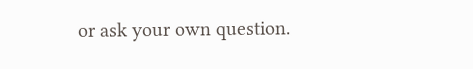or ask your own question.